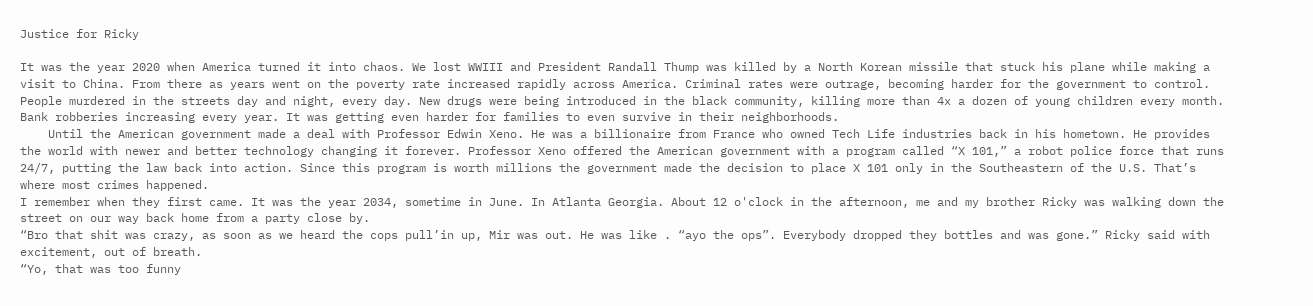Justice for Ricky

It was the year 2020 when America turned it into chaos. We lost WWIII and President Randall Thump was killed by a North Korean missile that stuck his plane while making a visit to China. From there as years went on the poverty rate increased rapidly across America. Criminal rates were outrage, becoming harder for the government to control. People murdered in the streets day and night, every day. New drugs were being introduced in the black community, killing more than 4x a dozen of young children every month. Bank robberies increasing every year. It was getting even harder for families to even survive in their neighborhoods.
    Until the American government made a deal with Professor Edwin Xeno. He was a billionaire from France who owned Tech Life industries back in his hometown. He provides the world with newer and better technology changing it forever. Professor Xeno offered the American government with a program called “X 101,” a robot police force that runs 24/7, putting the law back into action. Since this program is worth millions the government made the decision to place X 101 only in the Southeastern of the U.S. That’s where most crimes happened.
I remember when they first came. It was the year 2034, sometime in June. In Atlanta Georgia. About 12 o'clock in the afternoon, me and my brother Ricky was walking down the street on our way back home from a party close by.
“Bro that shit was crazy, as soon as we heard the cops pull’in up, Mir was out. He was like . “ayo the ops”. Everybody dropped they bottles and was gone.” Ricky said with excitement, out of breath.
“Yo, that was too funny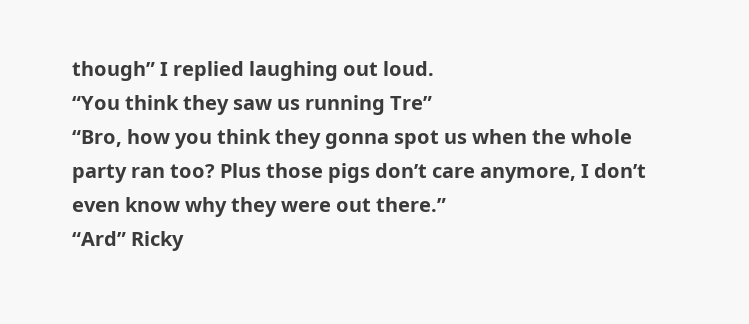though” I replied laughing out loud.
“You think they saw us running Tre”
“Bro, how you think they gonna spot us when the whole party ran too? Plus those pigs don’t care anymore, I don’t even know why they were out there.”
“Ard” Ricky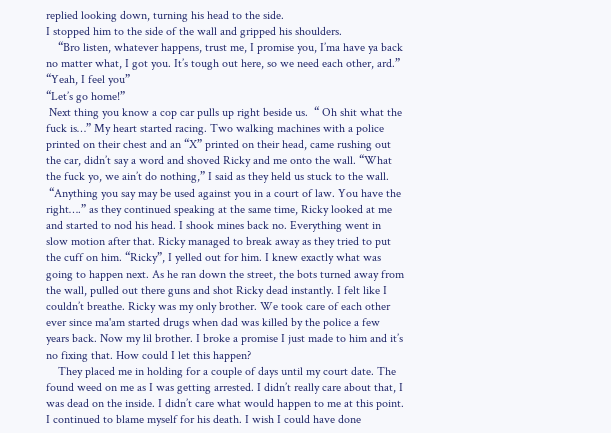replied looking down, turning his head to the side.
I stopped him to the side of the wall and gripped his shoulders.
    “Bro listen, whatever happens, trust me, I promise you, I’ma have ya back no matter what, I got you. It’s tough out here, so we need each other, ard.”
“Yeah, I feel you”
“Let’s go home!”
 Next thing you know a cop car pulls up right beside us.  “ Oh shit what the fuck is…” My heart started racing. Two walking machines with a police printed on their chest and an “X” printed on their head, came rushing out the car, didn’t say a word and shoved Ricky and me onto the wall. “What the fuck yo, we ain’t do nothing,” I said as they held us stuck to the wall.
 “Anything you say may be used against you in a court of law. You have the right….” as they continued speaking at the same time, Ricky looked at me and started to nod his head. I shook mines back no. Everything went in slow motion after that. Ricky managed to break away as they tried to put the cuff on him. “Ricky”, I yelled out for him. I knew exactly what was going to happen next. As he ran down the street, the bots turned away from the wall, pulled out there guns and shot Ricky dead instantly. I felt like I couldn’t breathe. Ricky was my only brother. We took care of each other ever since ma'am started drugs when dad was killed by the police a few years back. Now my lil brother. I broke a promise I just made to him and it’s no fixing that. How could I let this happen?
    They placed me in holding for a couple of days until my court date. The found weed on me as I was getting arrested. I didn’t really care about that, I was dead on the inside. I didn’t care what would happen to me at this point. I continued to blame myself for his death. I wish I could have done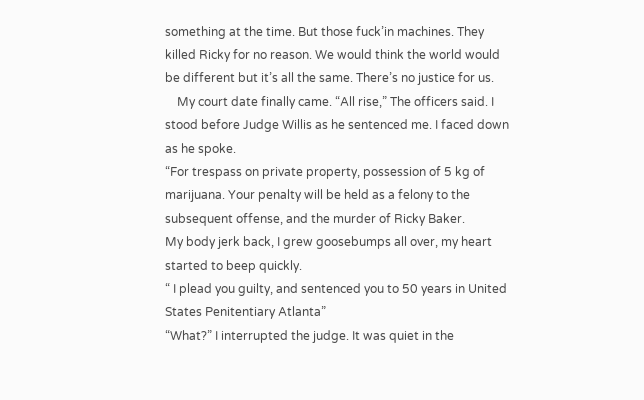something at the time. But those fuck’in machines. They killed Ricky for no reason. We would think the world would be different but it’s all the same. There’s no justice for us.
    My court date finally came. “All rise,” The officers said. I stood before Judge Willis as he sentenced me. I faced down as he spoke.
“For trespass on private property, possession of 5 kg of marijuana. Your penalty will be held as a felony to the subsequent offense, and the murder of Ricky Baker.
My body jerk back, I grew goosebumps all over, my heart started to beep quickly.
“ I plead you guilty, and sentenced you to 50 years in United States Penitentiary Atlanta”
“What?” I interrupted the judge. It was quiet in the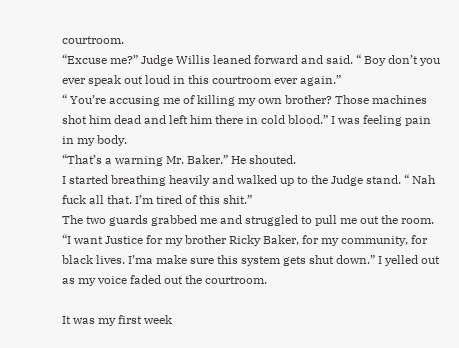courtroom.
“Excuse me?” Judge Willis leaned forward and said. “ Boy don’t you ever speak out loud in this courtroom ever again.”
“ You’re accusing me of killing my own brother? Those machines shot him dead and left him there in cold blood.” I was feeling pain in my body.
“That’s a warning Mr. Baker.” He shouted.
I started breathing heavily and walked up to the Judge stand. “ Nah fuck all that. I’m tired of this shit.”
The two guards grabbed me and struggled to pull me out the room.
“I want Justice for my brother Ricky Baker, for my community, for black lives. I’ma make sure this system gets shut down.” I yelled out as my voice faded out the courtroom.

It was my first week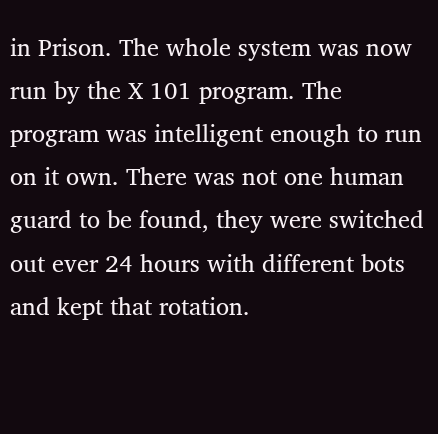in Prison. The whole system was now run by the X 101 program. The program was intelligent enough to run on it own. There was not one human guard to be found, they were switched out ever 24 hours with different bots and kept that rotation.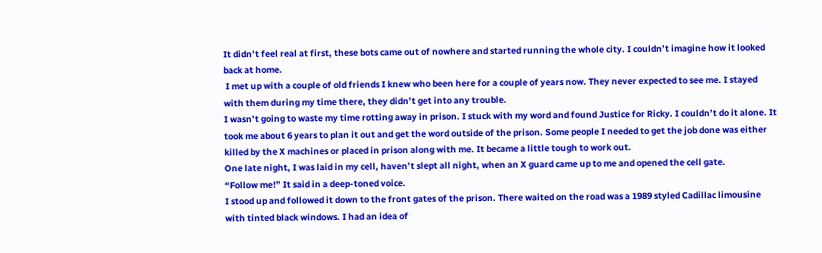It didn’t feel real at first, these bots came out of nowhere and started running the whole city. I couldn’t imagine how it looked back at home.
 I met up with a couple of old friends I knew who been here for a couple of years now. They never expected to see me. I stayed with them during my time there, they didn’t get into any trouble.
I wasn’t going to waste my time rotting away in prison. I stuck with my word and found Justice for Ricky. I couldn’t do it alone. It took me about 6 years to plan it out and get the word outside of the prison. Some people I needed to get the job done was either killed by the X machines or placed in prison along with me. It became a little tough to work out.
One late night, I was laid in my cell, haven’t slept all night, when an X guard came up to me and opened the cell gate.
“Follow me!” It said in a deep-toned voice.
I stood up and followed it down to the front gates of the prison. There waited on the road was a 1989 styled Cadillac limousine with tinted black windows. I had an idea of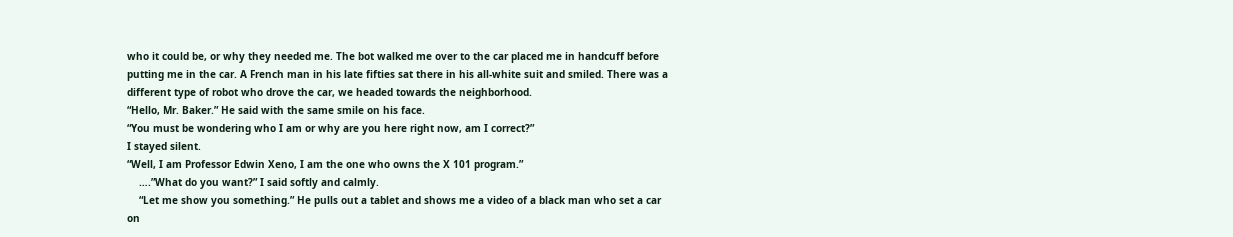who it could be, or why they needed me. The bot walked me over to the car placed me in handcuff before putting me in the car. A French man in his late fifties sat there in his all-white suit and smiled. There was a different type of robot who drove the car, we headed towards the neighborhood.
“Hello, Mr. Baker.” He said with the same smile on his face.
“You must be wondering who I am or why are you here right now, am I correct?”
I stayed silent.
“Well, I am Professor Edwin Xeno, I am the one who owns the X 101 program.”
    ….”What do you want?” I said softly and calmly.
    “Let me show you something.” He pulls out a tablet and shows me a video of a black man who set a car on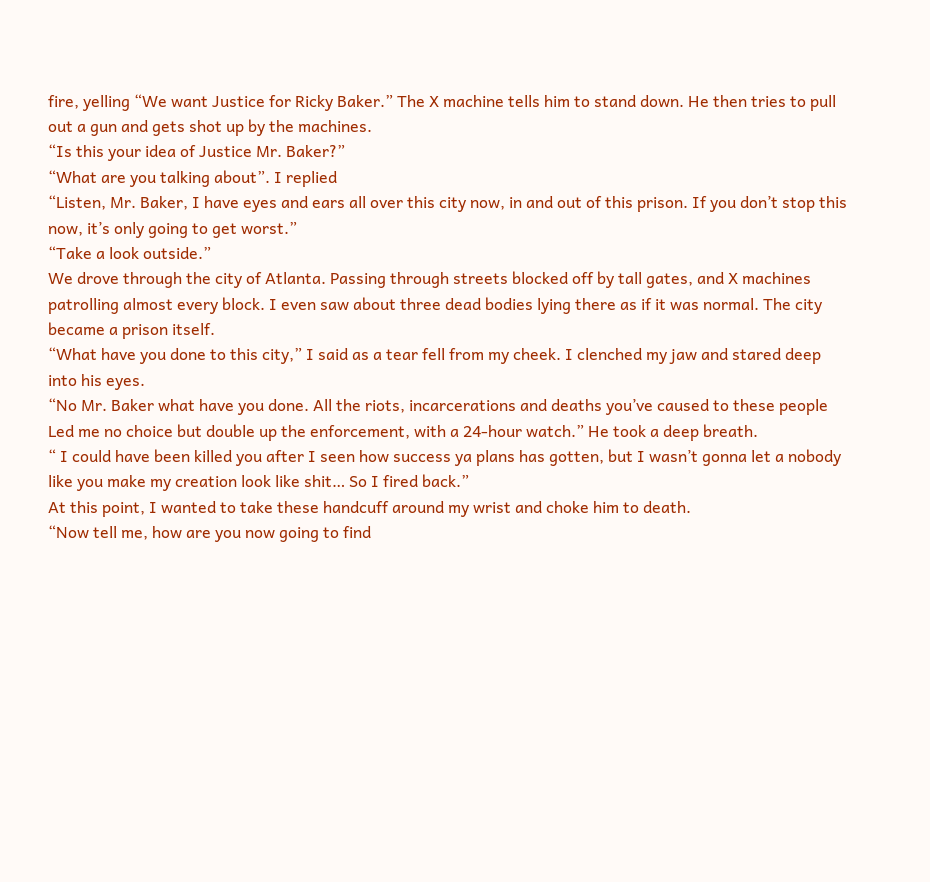fire, yelling “We want Justice for Ricky Baker.” The X machine tells him to stand down. He then tries to pull out a gun and gets shot up by the machines.
“Is this your idea of Justice Mr. Baker?”
“What are you talking about”. I replied
“Listen, Mr. Baker, I have eyes and ears all over this city now, in and out of this prison. If you don’t stop this now, it’s only going to get worst.”
“Take a look outside.”
We drove through the city of Atlanta. Passing through streets blocked off by tall gates, and X machines patrolling almost every block. I even saw about three dead bodies lying there as if it was normal. The city became a prison itself.
“What have you done to this city,” I said as a tear fell from my cheek. I clenched my jaw and stared deep into his eyes.
“No Mr. Baker what have you done. All the riots, incarcerations and deaths you’ve caused to these people Led me no choice but double up the enforcement, with a 24-hour watch.” He took a deep breath.
“ I could have been killed you after I seen how success ya plans has gotten, but I wasn’t gonna let a nobody like you make my creation look like shit… So I fired back.”
At this point, I wanted to take these handcuff around my wrist and choke him to death.
“Now tell me, how are you now going to find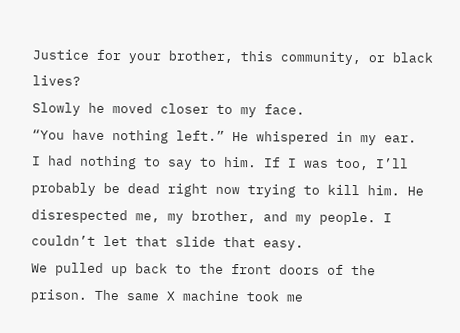Justice for your brother, this community, or black lives?
Slowly he moved closer to my face.
“You have nothing left.” He whispered in my ear.
I had nothing to say to him. If I was too, I’ll probably be dead right now trying to kill him. He disrespected me, my brother, and my people. I couldn’t let that slide that easy.
We pulled up back to the front doors of the prison. The same X machine took me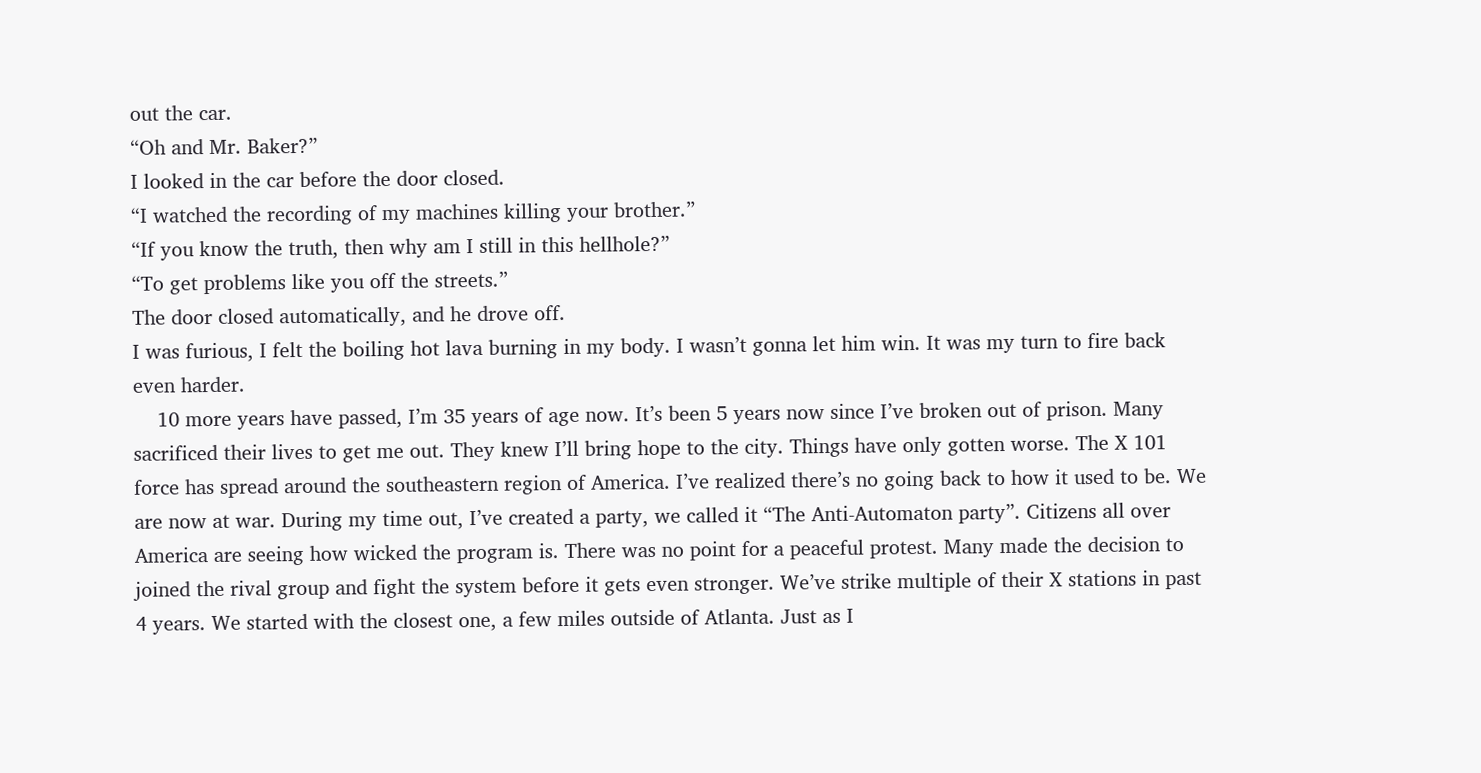out the car.
“Oh and Mr. Baker?”
I looked in the car before the door closed.
“I watched the recording of my machines killing your brother.”
“If you know the truth, then why am I still in this hellhole?”
“To get problems like you off the streets.”
The door closed automatically, and he drove off.
I was furious, I felt the boiling hot lava burning in my body. I wasn’t gonna let him win. It was my turn to fire back even harder.
    10 more years have passed, I’m 35 years of age now. It’s been 5 years now since I’ve broken out of prison. Many sacrificed their lives to get me out. They knew I’ll bring hope to the city. Things have only gotten worse. The X 101 force has spread around the southeastern region of America. I’ve realized there’s no going back to how it used to be. We are now at war. During my time out, I’ve created a party, we called it “The Anti-Automaton party”. Citizens all over America are seeing how wicked the program is. There was no point for a peaceful protest. Many made the decision to joined the rival group and fight the system before it gets even stronger. We’ve strike multiple of their X stations in past 4 years. We started with the closest one, a few miles outside of Atlanta. Just as I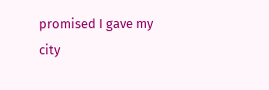promised I gave my city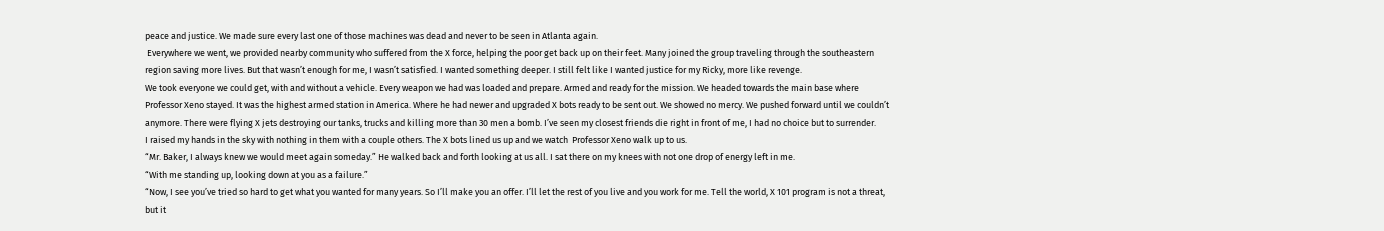peace and justice. We made sure every last one of those machines was dead and never to be seen in Atlanta again.
 Everywhere we went, we provided nearby community who suffered from the X force, helping the poor get back up on their feet. Many joined the group traveling through the southeastern region saving more lives. But that wasn’t enough for me, I wasn’t satisfied. I wanted something deeper. I still felt like I wanted justice for my Ricky, more like revenge.
We took everyone we could get, with and without a vehicle. Every weapon we had was loaded and prepare. Armed and ready for the mission. We headed towards the main base where Professor Xeno stayed. It was the highest armed station in America. Where he had newer and upgraded X bots ready to be sent out. We showed no mercy. We pushed forward until we couldn’t anymore. There were flying X jets destroying our tanks, trucks and killing more than 30 men a bomb. I’ve seen my closest friends die right in front of me, I had no choice but to surrender.
I raised my hands in the sky with nothing in them with a couple others. The X bots lined us up and we watch  Professor Xeno walk up to us.
“Mr. Baker, I always knew we would meet again someday.” He walked back and forth looking at us all. I sat there on my knees with not one drop of energy left in me.
“With me standing up, looking down at you as a failure.”
“Now, I see you’ve tried so hard to get what you wanted for many years. So I’ll make you an offer. I’ll let the rest of you live and you work for me. Tell the world, X 101 program is not a threat, but it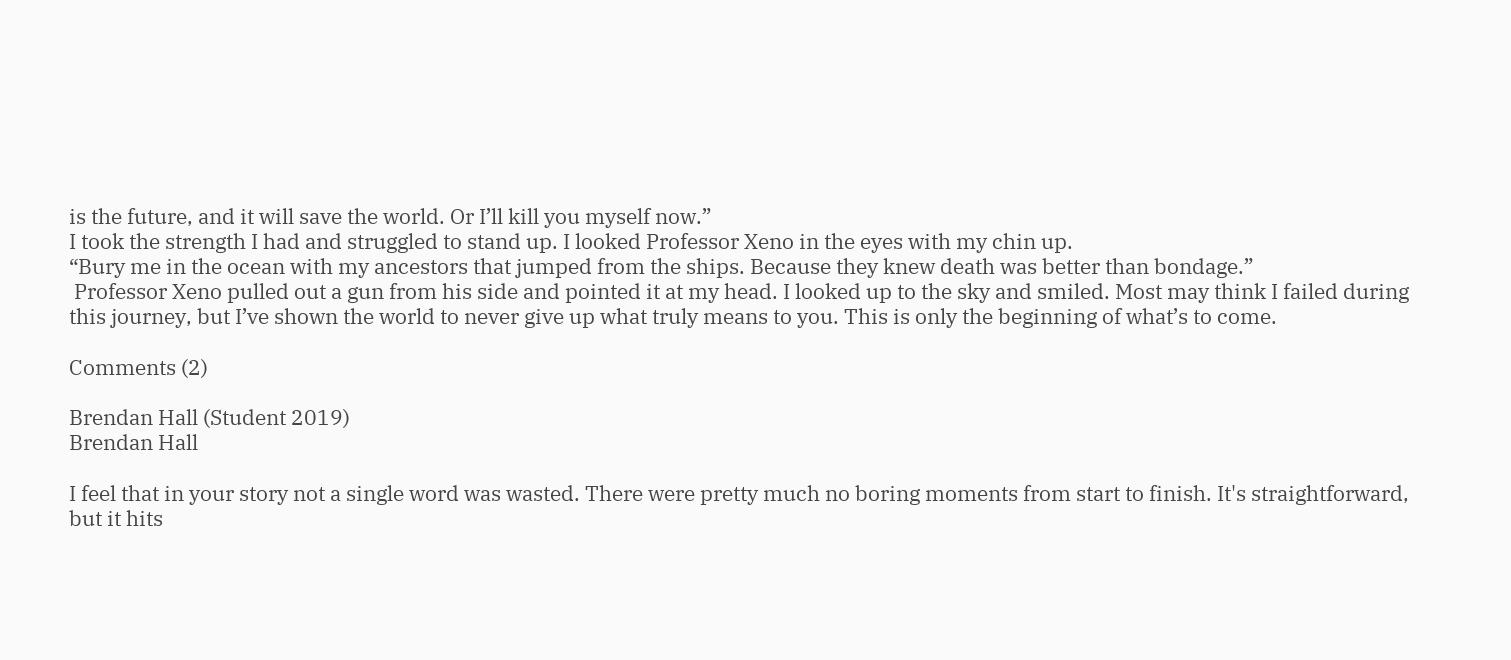is the future, and it will save the world. Or I’ll kill you myself now.”
I took the strength I had and struggled to stand up. I looked Professor Xeno in the eyes with my chin up.
“Bury me in the ocean with my ancestors that jumped from the ships. Because they knew death was better than bondage.”
 Professor Xeno pulled out a gun from his side and pointed it at my head. I looked up to the sky and smiled. Most may think I failed during this journey, but I’ve shown the world to never give up what truly means to you. This is only the beginning of what’s to come.

Comments (2)

Brendan Hall (Student 2019)
Brendan Hall

I feel that in your story not a single word was wasted. There were pretty much no boring moments from start to finish. It's straightforward, but it hits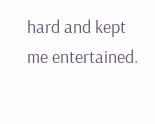hard and kept me entertained.